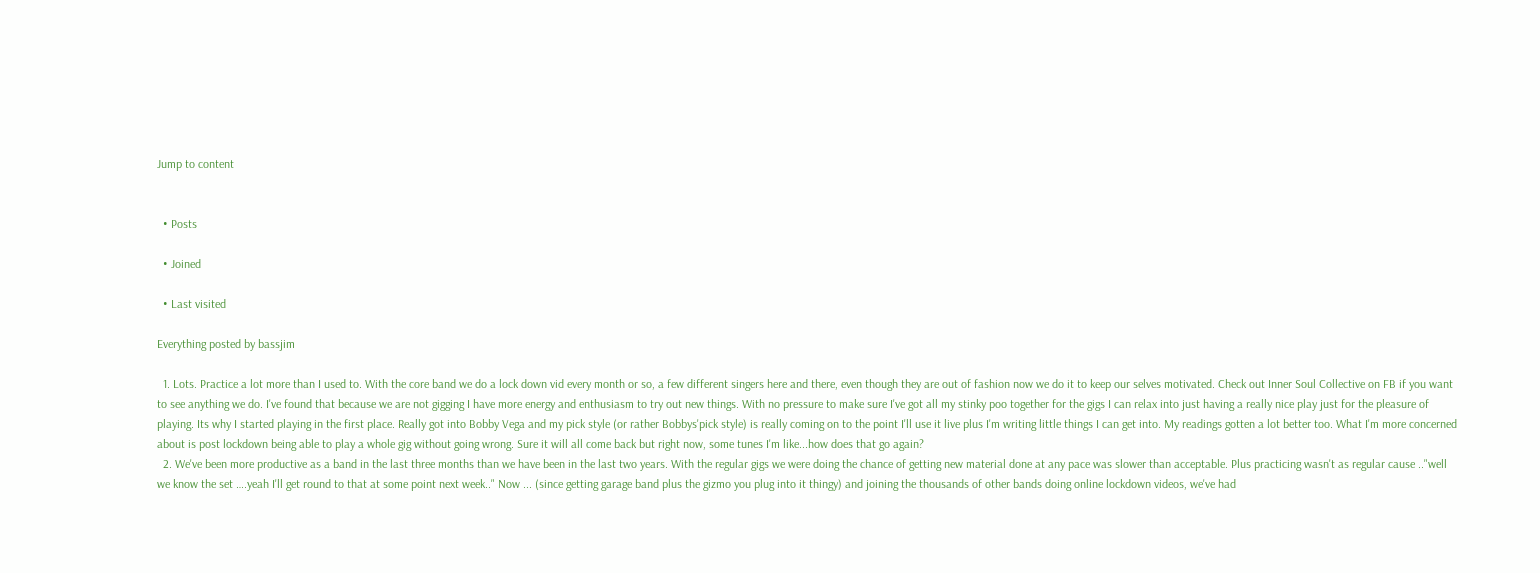Jump to content


  • Posts

  • Joined

  • Last visited

Everything posted by bassjim

  1. Lots. Practice a lot more than I used to. With the core band we do a lock down vid every month or so, a few different singers here and there, even though they are out of fashion now we do it to keep our selves motivated. Check out Inner Soul Collective on FB if you want to see anything we do. I've found that because we are not gigging I have more energy and enthusiasm to try out new things. With no pressure to make sure I've got all my stinky poo together for the gigs I can relax into just having a really nice play just for the pleasure of playing. Its why I started playing in the first place. Really got into Bobby Vega and my pick style (or rather Bobbys'pick style) is really coming on to the point I'll use it live plus I'm writing little things I can get into. My readings gotten a lot better too. What I'm more concerned about is post lockdown being able to play a whole gig without going wrong. Sure it will all come back but right now, some tunes I'm like...how does that go again?
  2. We've been more productive as a band in the last three months than we have been in the last two years. With the regular gigs we were doing the chance of getting new material done at any pace was slower than acceptable. Plus practicing wasn't as regular cause .."well we know the set ….yeah I'll get round to that at some point next week.." Now ... (since getting garage band plus the gizmo you plug into it thingy) and joining the thousands of other bands doing online lockdown videos, we've had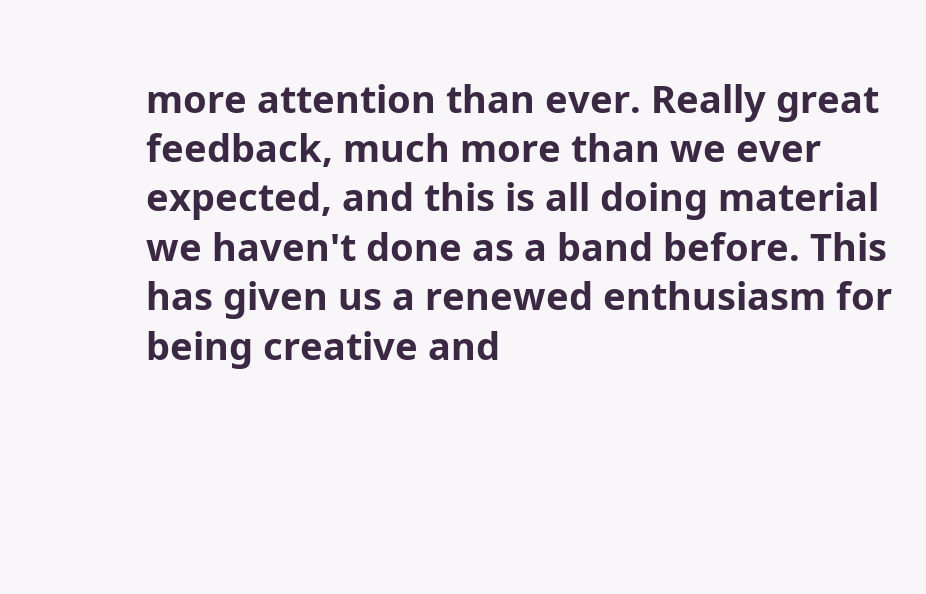more attention than ever. Really great feedback, much more than we ever expected, and this is all doing material we haven't done as a band before. This has given us a renewed enthusiasm for being creative and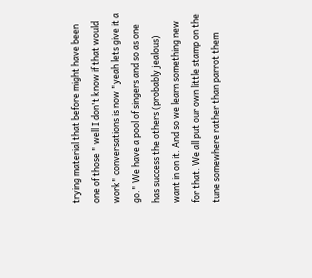trying material that before might have been one of those " well I don't know if that would work" conversations is now "yeah lets give it a go." We have a pool of singers and so as one has success the others (probably jealous) want in on it. And so we learn something new for that. We all put our own little stamp on the tune somewhere rather than parrot them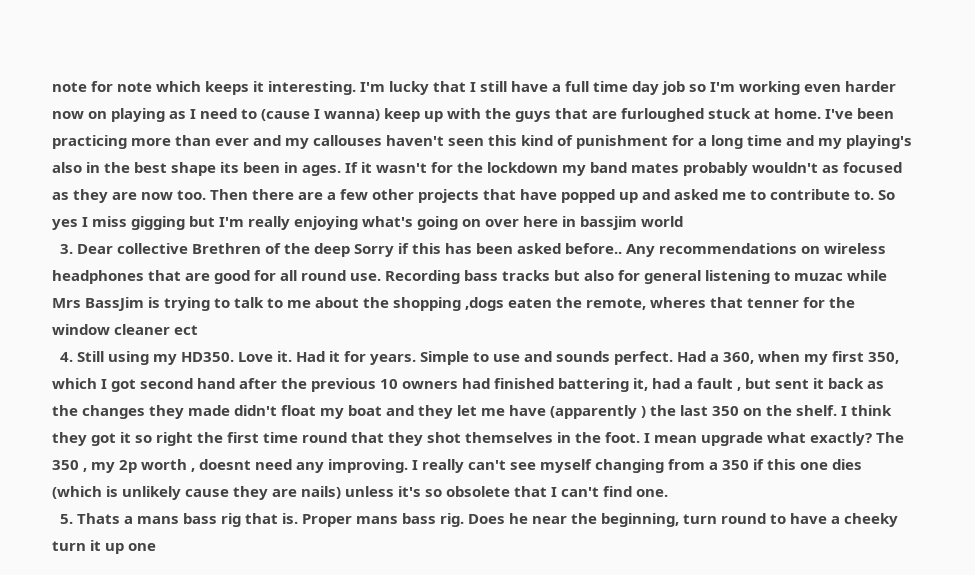note for note which keeps it interesting. I'm lucky that I still have a full time day job so I'm working even harder now on playing as I need to (cause I wanna) keep up with the guys that are furloughed stuck at home. I've been practicing more than ever and my callouses haven't seen this kind of punishment for a long time and my playing's also in the best shape its been in ages. If it wasn't for the lockdown my band mates probably wouldn't as focused as they are now too. Then there are a few other projects that have popped up and asked me to contribute to. So yes I miss gigging but I'm really enjoying what's going on over here in bassjim world
  3. Dear collective Brethren of the deep Sorry if this has been asked before.. Any recommendations on wireless headphones that are good for all round use. Recording bass tracks but also for general listening to muzac while Mrs BassJim is trying to talk to me about the shopping ,dogs eaten the remote, wheres that tenner for the window cleaner ect
  4. Still using my HD350. Love it. Had it for years. Simple to use and sounds perfect. Had a 360, when my first 350, which I got second hand after the previous 10 owners had finished battering it, had a fault , but sent it back as the changes they made didn't float my boat and they let me have (apparently ) the last 350 on the shelf. I think they got it so right the first time round that they shot themselves in the foot. I mean upgrade what exactly? The 350 , my 2p worth , doesnt need any improving. I really can't see myself changing from a 350 if this one dies (which is unlikely cause they are nails) unless it's so obsolete that I can't find one.
  5. Thats a mans bass rig that is. Proper mans bass rig. Does he near the beginning, turn round to have a cheeky turn it up one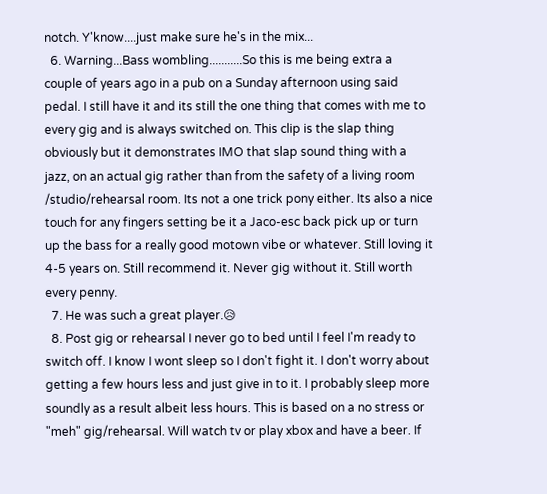notch. Y'know....just make sure he's in the mix...
  6. Warning...Bass wombling...........So this is me being extra a couple of years ago in a pub on a Sunday afternoon using said pedal. I still have it and its still the one thing that comes with me to every gig and is always switched on. This clip is the slap thing obviously but it demonstrates IMO that slap sound thing with a jazz, on an actual gig rather than from the safety of a living room /studio/rehearsal room. Its not a one trick pony either. Its also a nice touch for any fingers setting be it a Jaco-esc back pick up or turn up the bass for a really good motown vibe or whatever. Still loving it 4-5 years on. Still recommend it. Never gig without it. Still worth every penny.
  7. He was such a great player.😥
  8. Post gig or rehearsal I never go to bed until I feel I'm ready to switch off. I know I wont sleep so I don't fight it. I don't worry about getting a few hours less and just give in to it. I probably sleep more soundly as a result albeit less hours. This is based on a no stress or "meh" gig/rehearsal. Will watch tv or play xbox and have a beer. If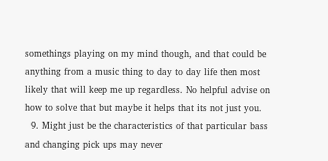somethings playing on my mind though, and that could be anything from a music thing to day to day life then most likely that will keep me up regardless. No helpful advise on how to solve that but maybe it helps that its not just you.
  9. Might just be the characteristics of that particular bass and changing pick ups may never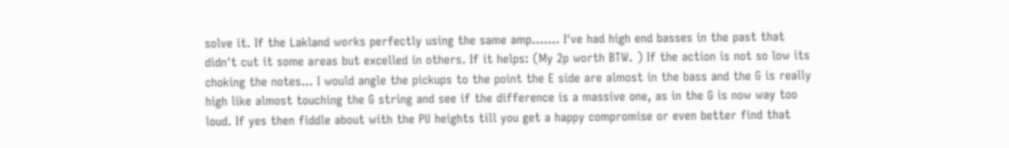solve it. If the Lakland works perfectly using the same amp....... I've had high end basses in the past that didn't cut it some areas but excelled in others. If it helps: (My 2p worth BTW. ) If the action is not so low its choking the notes... I would angle the pickups to the point the E side are almost in the bass and the G is really high like almost touching the G string and see if the difference is a massive one, as in the G is now way too loud. If yes then fiddle about with the PU heights till you get a happy compromise or even better find that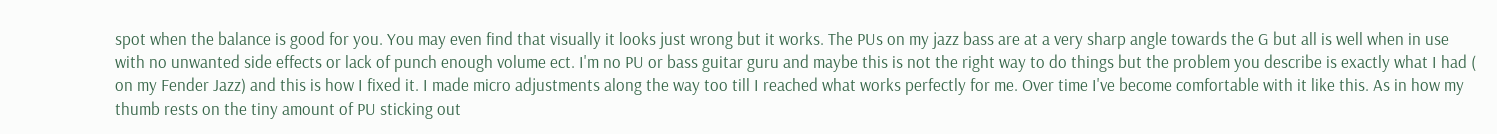spot when the balance is good for you. You may even find that visually it looks just wrong but it works. The PUs on my jazz bass are at a very sharp angle towards the G but all is well when in use with no unwanted side effects or lack of punch enough volume ect. I'm no PU or bass guitar guru and maybe this is not the right way to do things but the problem you describe is exactly what I had ( on my Fender Jazz) and this is how I fixed it. I made micro adjustments along the way too till I reached what works perfectly for me. Over time I've become comfortable with it like this. As in how my thumb rests on the tiny amount of PU sticking out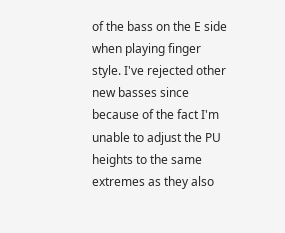of the bass on the E side when playing finger style. I've rejected other new basses since because of the fact I'm unable to adjust the PU heights to the same extremes as they also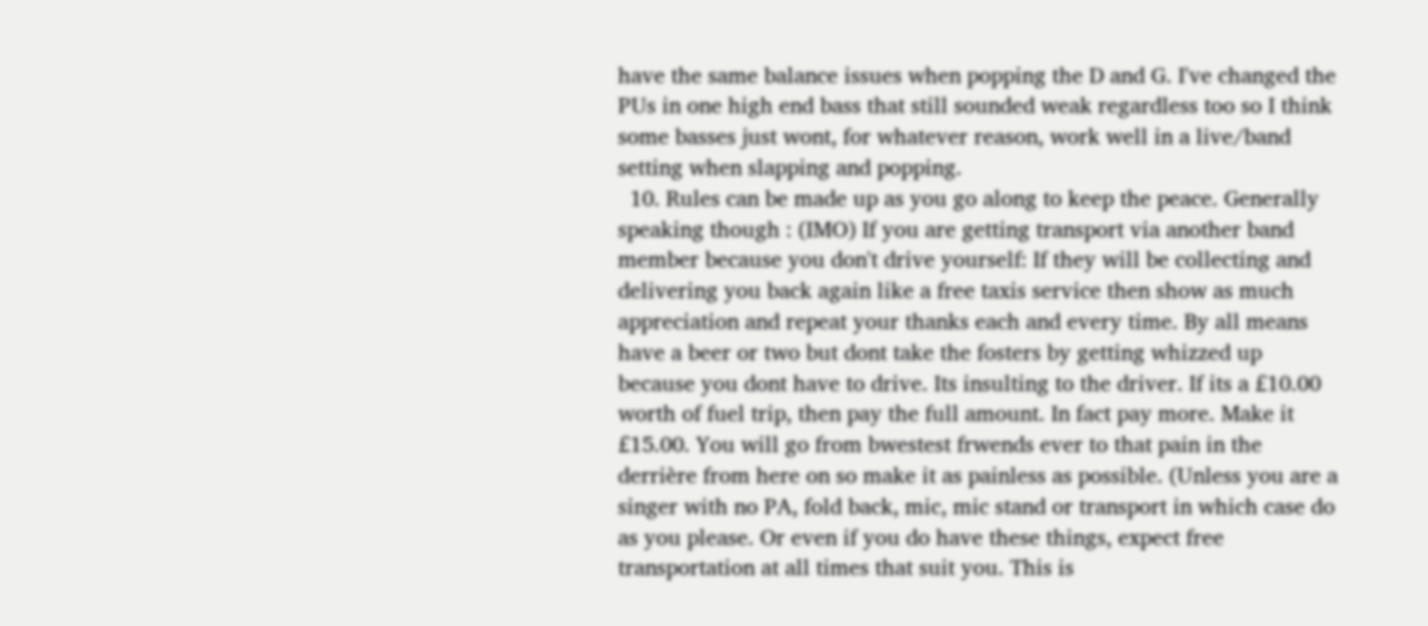have the same balance issues when popping the D and G. I've changed the PUs in one high end bass that still sounded weak regardless too so I think some basses just wont, for whatever reason, work well in a live/band setting when slapping and popping.
  10. Rules can be made up as you go along to keep the peace. Generally speaking though : (IMO) If you are getting transport via another band member because you don't drive yourself: If they will be collecting and delivering you back again like a free taxis service then show as much appreciation and repeat your thanks each and every time. By all means have a beer or two but dont take the fosters by getting whizzed up because you dont have to drive. Its insulting to the driver. If its a £10.00 worth of fuel trip, then pay the full amount. In fact pay more. Make it £15.00. You will go from bwestest frwends ever to that pain in the derrière from here on so make it as painless as possible. (Unless you are a singer with no PA, fold back, mic, mic stand or transport in which case do as you please. Or even if you do have these things, expect free transportation at all times that suit you. This is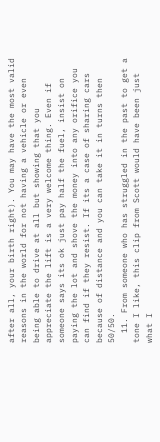after all, your birth right). You may have the most valid reasons in the world for not having a vehicle or even being able to drive at all but showing that you appreciate the lift is a very welcome thing. Even if someone says its ok just pay half the fuel, insist on paying the lot and shove the money into any orifice you can find if they resist. If its a case of sharing cars because of distance and you can take it in turns then 50/50.
  11. From someone who has struggled in the past to get a tone I like, this clip from Scott would have been just what I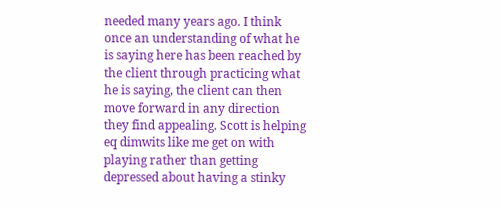needed many years ago. I think once an understanding of what he is saying here has been reached by the client through practicing what he is saying, the client can then move forward in any direction they find appealing. Scott is helping eq dimwits like me get on with playing rather than getting depressed about having a stinky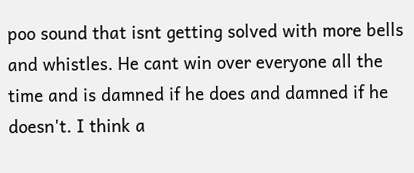poo sound that isnt getting solved with more bells and whistles. He cant win over everyone all the time and is damned if he does and damned if he doesn't. I think a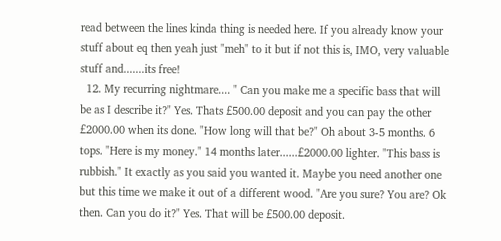read between the lines kinda thing is needed here. If you already know your stuff about eq then yeah just "meh" to it but if not this is, IMO, very valuable stuff and.......its free!
  12. My recurring nightmare.... " Can you make me a specific bass that will be as I describe it?" Yes. Thats £500.00 deposit and you can pay the other £2000.00 when its done. "How long will that be?" Oh about 3-5 months. 6 tops. "Here is my money." 14 months later......£2000.00 lighter. "This bass is rubbish." It exactly as you said you wanted it. Maybe you need another one but this time we make it out of a different wood. "Are you sure? You are? Ok then. Can you do it?" Yes. That will be £500.00 deposit.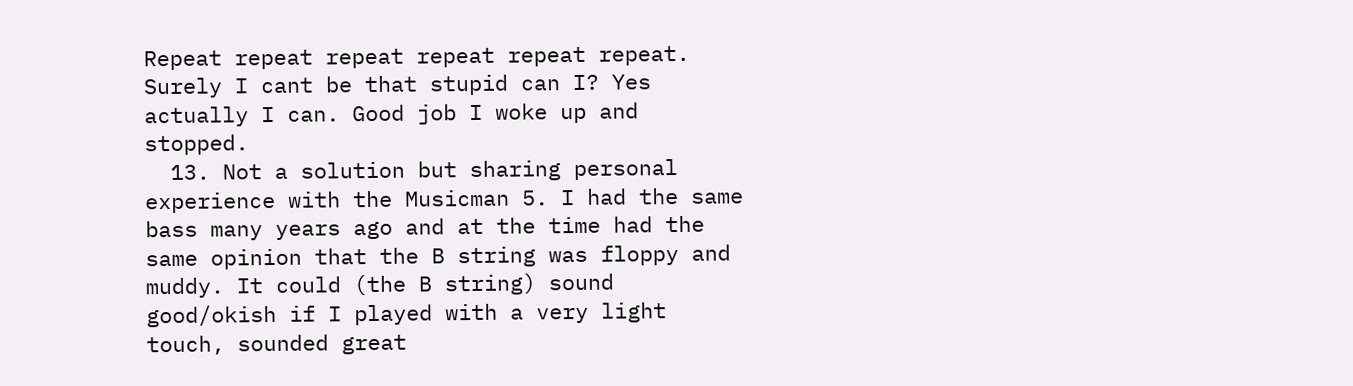Repeat repeat repeat repeat repeat repeat. Surely I cant be that stupid can I? Yes actually I can. Good job I woke up and stopped.
  13. Not a solution but sharing personal experience with the Musicman 5. I had the same bass many years ago and at the time had the same opinion that the B string was floppy and muddy. It could (the B string) sound good/okish if I played with a very light touch, sounded great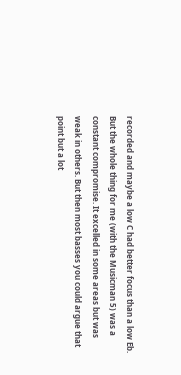recorded and maybe a low C had better focus than a low Eb. But the whole thing for me (with the Musicman 5) was a constant compromise. It excelled in some areas but was weak in others. But then most basses you could argue that point but a lot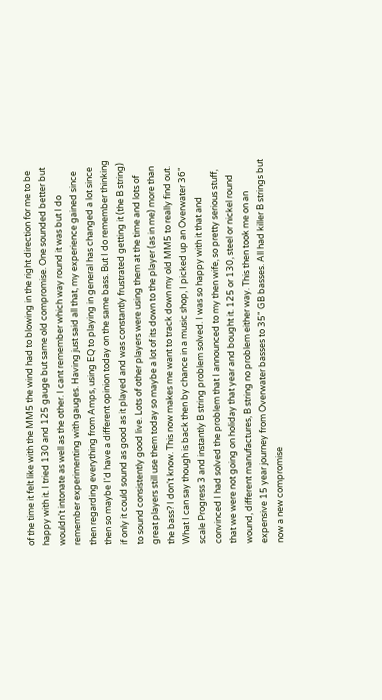of the time it felt like with the MM5 the wind had to blowing in the right direction for me to be happy with it. I tried 130 and 125 gauge but same old compromise. One sounded better but wouldn't intonate as well as the other. I cant remember which way round it was but I do remember experimenting with gauges. Having just said all that, my experience gained since then regarding everything from Amps, using EQ to playing in general has changed a lot since then so maybe I'd have a different opinion today on the same bass. But I do remember thinking if only it could sound as good as it played and was constantly frustrated getting it (the B string) to sound consistently good live. Lots of other players were using them at the time and lots of great players still use them today so maybe a lot of its down to the player (as in me) more than the bass? I don't know. This now makes me want to track down my old MM5 to really find out. What I can say though is back then by chance in a music shop, I picked up an Overwater 36" scale Progress 3 and instantly B string problem solved. I was so happy with it that and convinced I had solved the problem that I announced to my then wife, so pretty serious stuff, that we were not going on holiday that year and bought it. 125 or 130, steel or nickel round wound, different manufactures, B string no problem either way. This then took me on an expensive 15 year journey from Overwater basses to 35" GB basses. All had killer B strings but now a new compromise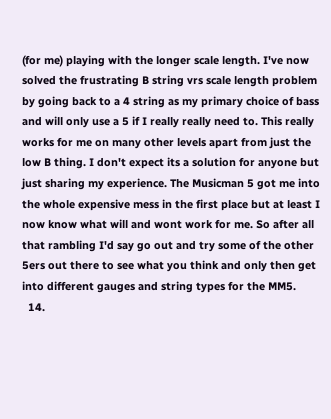(for me) playing with the longer scale length. I've now solved the frustrating B string vrs scale length problem by going back to a 4 string as my primary choice of bass and will only use a 5 if I really really need to. This really works for me on many other levels apart from just the low B thing. I don't expect its a solution for anyone but just sharing my experience. The Musicman 5 got me into the whole expensive mess in the first place but at least I now know what will and wont work for me. So after all that rambling I'd say go out and try some of the other 5ers out there to see what you think and only then get into different gauges and string types for the MM5.
  14.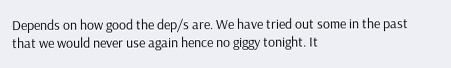Depends on how good the dep/s are. We have tried out some in the past that we would never use again hence no giggy tonight. It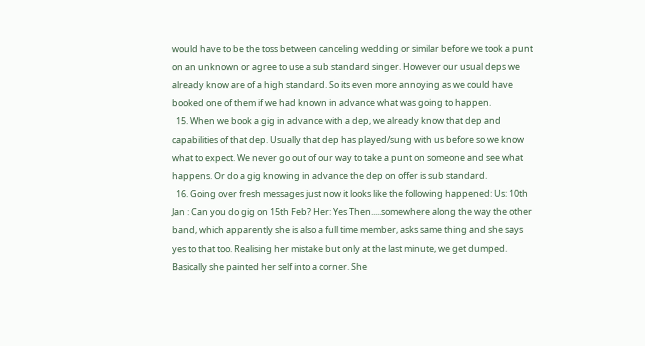would have to be the toss between canceling wedding or similar before we took a punt on an unknown or agree to use a sub standard singer. However our usual deps we already know are of a high standard. So its even more annoying as we could have booked one of them if we had known in advance what was going to happen.
  15. When we book a gig in advance with a dep, we already know that dep and capabilities of that dep. Usually that dep has played/sung with us before so we know what to expect. We never go out of our way to take a punt on someone and see what happens. Or do a gig knowing in advance the dep on offer is sub standard.
  16. Going over fresh messages just now it looks like the following happened: Us: 10th Jan : Can you do gig on 15th Feb? Her: Yes Then.....somewhere along the way the other band, which apparently she is also a full time member, asks same thing and she says yes to that too. Realising her mistake but only at the last minute, we get dumped. Basically she painted her self into a corner. She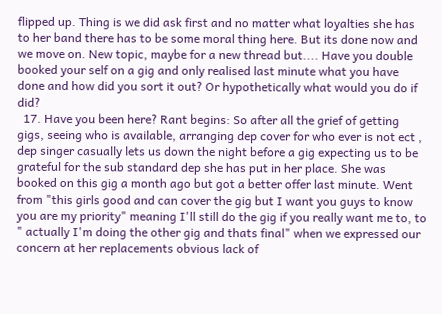flipped up. Thing is we did ask first and no matter what loyalties she has to her band there has to be some moral thing here. But its done now and we move on. New topic, maybe for a new thread but.... Have you double booked your self on a gig and only realised last minute what you have done and how did you sort it out? Or hypothetically what would you do if did?
  17. Have you been here? Rant begins: So after all the grief of getting gigs, seeing who is available, arranging dep cover for who ever is not ect , dep singer casually lets us down the night before a gig expecting us to be grateful for the sub standard dep she has put in her place. She was booked on this gig a month ago but got a better offer last minute. Went from "this girls good and can cover the gig but I want you guys to know you are my priority" meaning I'll still do the gig if you really want me to, to " actually I'm doing the other gig and thats final" when we expressed our concern at her replacements obvious lack of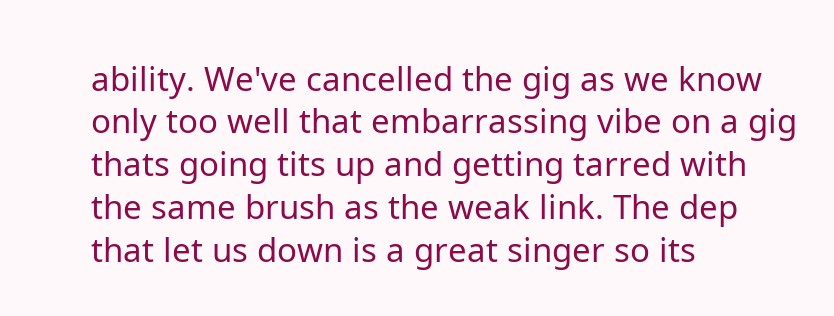ability. We've cancelled the gig as we know only too well that embarrassing vibe on a gig thats going tits up and getting tarred with the same brush as the weak link. The dep that let us down is a great singer so its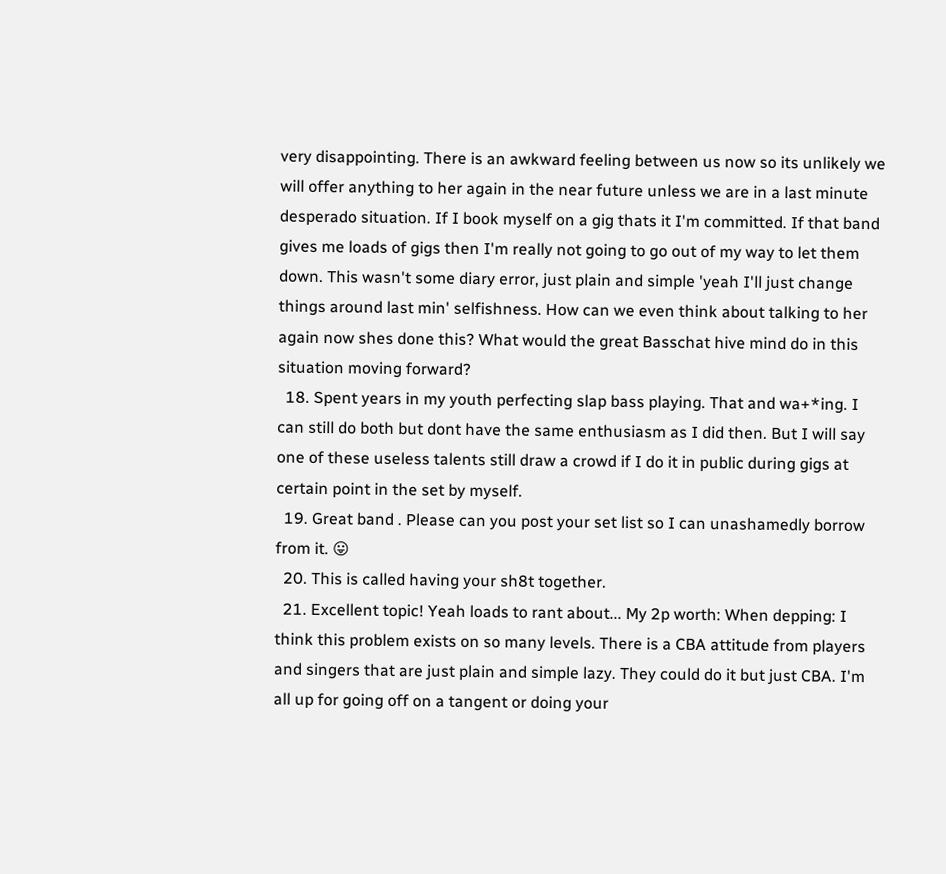very disappointing. There is an awkward feeling between us now so its unlikely we will offer anything to her again in the near future unless we are in a last minute desperado situation. If I book myself on a gig thats it I'm committed. If that band gives me loads of gigs then I'm really not going to go out of my way to let them down. This wasn't some diary error, just plain and simple 'yeah I'll just change things around last min' selfishness. How can we even think about talking to her again now shes done this? What would the great Basschat hive mind do in this situation moving forward?
  18. Spent years in my youth perfecting slap bass playing. That and wa+*ing. I can still do both but dont have the same enthusiasm as I did then. But I will say one of these useless talents still draw a crowd if I do it in public during gigs at certain point in the set by myself.
  19. Great band . Please can you post your set list so I can unashamedly borrow from it. 😛
  20. This is called having your sh8t together.
  21. Excellent topic! Yeah loads to rant about... My 2p worth: When depping: I think this problem exists on so many levels. There is a CBA attitude from players and singers that are just plain and simple lazy. They could do it but just CBA. I'm all up for going off on a tangent or doing your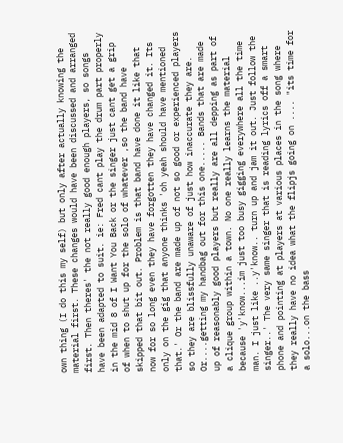own thing (I do this my self) but only after actually knowing the material first. These changes would have been discussed and arranged first. Then theres' the not really good enough players, so songs have been adapted to suit. ie: Fred cant play the drum part properly in the mid 8 of I Want You Back or the singer just cant get a grip of when to shut up for the solo of whatever ,so the band have skipped that bit out. Problem is that band have done it like that now for so long even they have forgotten they have changed it. Its only on the gig that anyone thinks 'oh yeah should have mentioned that.' Or the band are made up of not so good or experienced players so they are blissfully unaware of just how inaccurate they are. Or....getting my handbag out for this one..... Bands that are made up of reasonably good players but really are all depping as part of a clique group within a town. No one really learns the material because 'y'know...im just too busy gigging everywhere all the time man. I just like ..y'know.. turn up and jam it out. Just follow the singer..' The very same singer that is reading lyrics off a smart phone and pointing at players at various places in the song where they really have no idea what the flipjs going on .... "its time for a solo...on the bass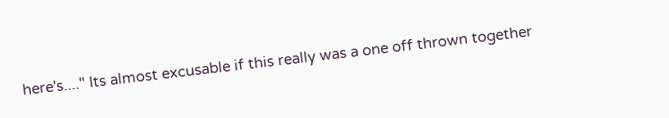here's...." Its almost excusable if this really was a one off thrown together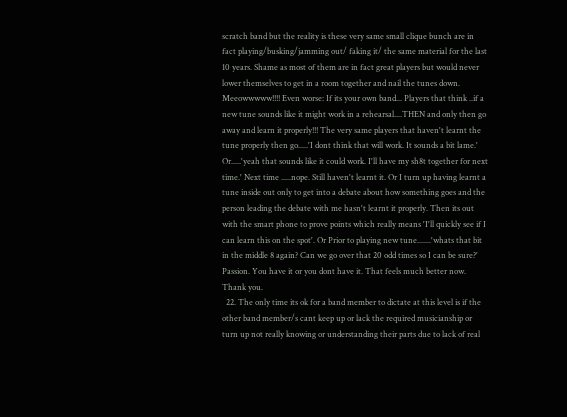scratch band but the reality is these very same small clique bunch are in fact playing/busking/jamming out/ faking it/ the same material for the last 10 years. Shame as most of them are in fact great players but would never lower themselves to get in a room together and nail the tunes down. Meeowwwww!!!! Even worse: If its your own band... Players that think ..if a new tune sounds like it might work in a rehearsal....THEN and only then go away and learn it properly!!! The very same players that haven't learnt the tune properly then go.....'I dont think that will work. It sounds a bit lame.' Or.....'yeah that sounds like it could work. I'll have my sh8t together for next time.' Next time .....nope. Still haven't learnt it. Or I turn up having learnt a tune inside out only to get into a debate about how something goes and the person leading the debate with me hasn't learnt it properly. Then its out with the smart phone to prove points which really means 'I'll quickly see if I can learn this on the spot'. Or Prior to playing new tune.......'whats that bit in the middle 8 again? Can we go over that 20 odd times so I can be sure?' Passion. You have it or you dont have it. That feels much better now. Thank you.
  22. The only time its ok for a band member to dictate at this level is if the other band member/s cant keep up or lack the required musicianship or turn up not really knowing or understanding their parts due to lack of real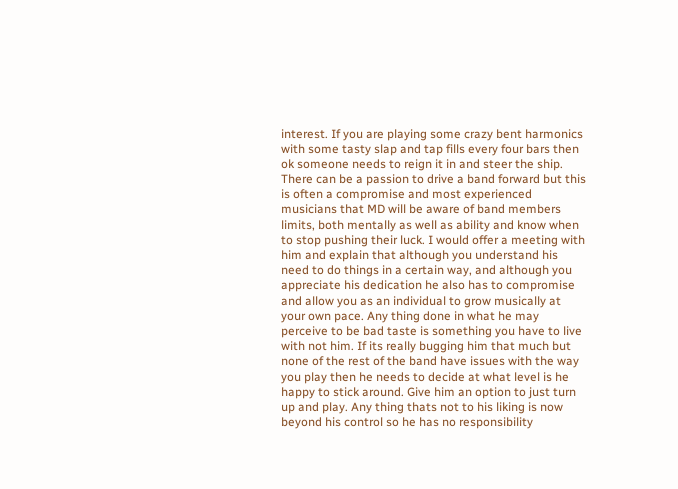interest. If you are playing some crazy bent harmonics with some tasty slap and tap fills every four bars then ok someone needs to reign it in and steer the ship. There can be a passion to drive a band forward but this is often a compromise and most experienced musicians that MD will be aware of band members limits, both mentally as well as ability and know when to stop pushing their luck. I would offer a meeting with him and explain that although you understand his need to do things in a certain way, and although you appreciate his dedication he also has to compromise and allow you as an individual to grow musically at your own pace. Any thing done in what he may perceive to be bad taste is something you have to live with not him. If its really bugging him that much but none of the rest of the band have issues with the way you play then he needs to decide at what level is he happy to stick around. Give him an option to just turn up and play. Any thing thats not to his liking is now beyond his control so he has no responsibility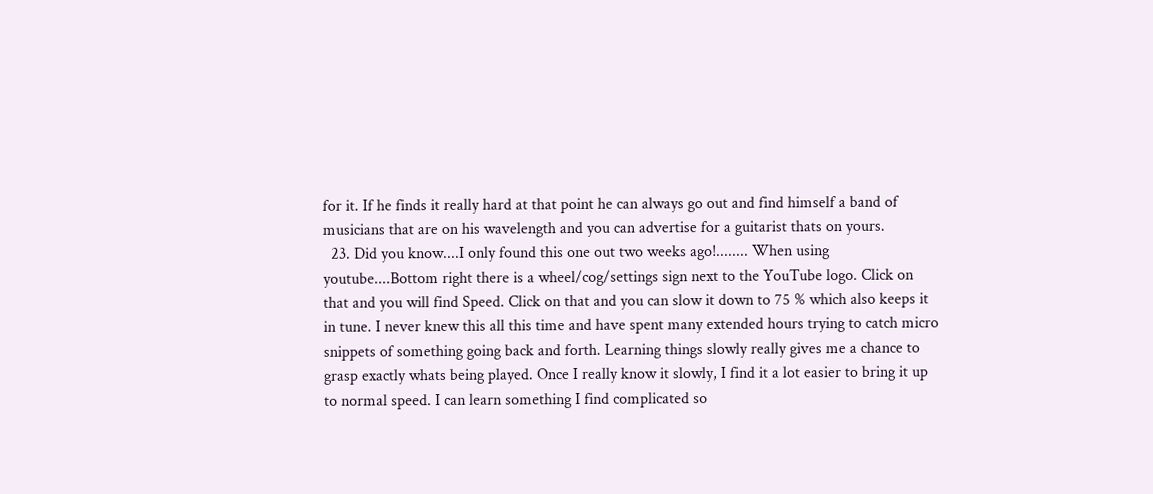for it. If he finds it really hard at that point he can always go out and find himself a band of musicians that are on his wavelength and you can advertise for a guitarist thats on yours.
  23. Did you know....I only found this one out two weeks ago!........ When using youtube....Bottom right there is a wheel/cog/settings sign next to the YouTube logo. Click on that and you will find Speed. Click on that and you can slow it down to 75 % which also keeps it in tune. I never knew this all this time and have spent many extended hours trying to catch micro snippets of something going back and forth. Learning things slowly really gives me a chance to grasp exactly whats being played. Once I really know it slowly, I find it a lot easier to bring it up to normal speed. I can learn something I find complicated so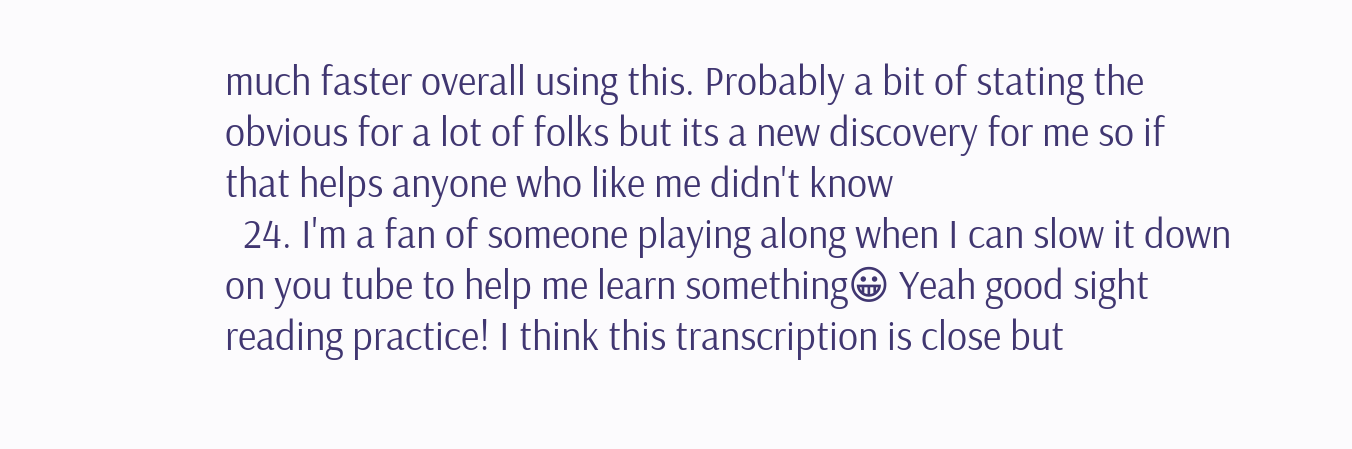much faster overall using this. Probably a bit of stating the obvious for a lot of folks but its a new discovery for me so if that helps anyone who like me didn't know
  24. I'm a fan of someone playing along when I can slow it down on you tube to help me learn something😀 Yeah good sight reading practice! I think this transcription is close but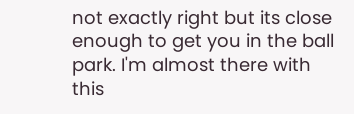not exactly right but its close enough to get you in the ball park. I'm almost there with this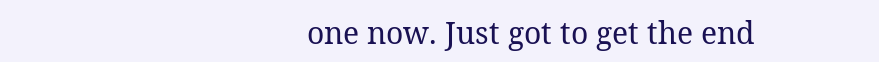one now. Just got to get the end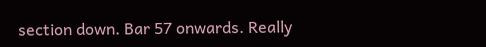section down. Bar 57 onwards. Really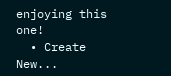enjoying this one!
  • Create New...